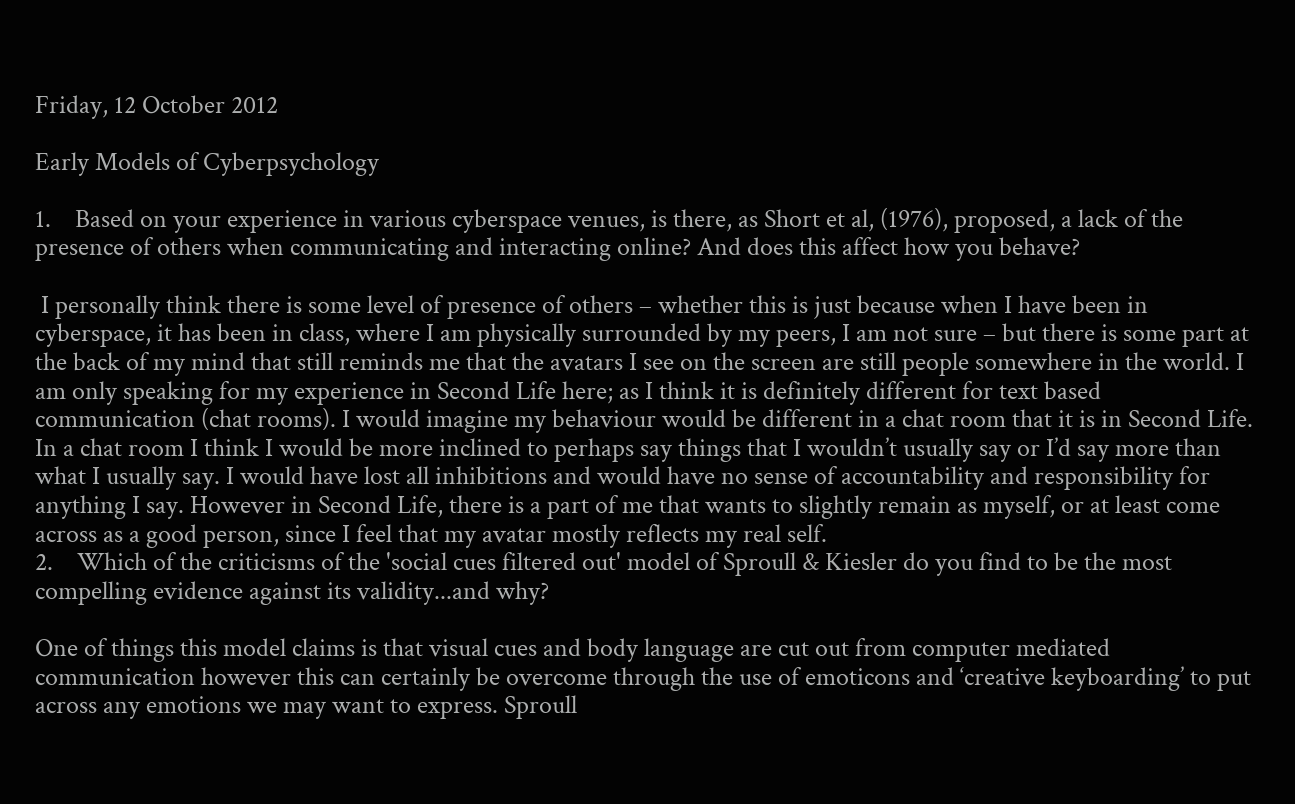Friday, 12 October 2012

Early Models of Cyberpsychology

1.    Based on your experience in various cyberspace venues, is there, as Short et al, (1976), proposed, a lack of the presence of others when communicating and interacting online? And does this affect how you behave?

 I personally think there is some level of presence of others – whether this is just because when I have been in cyberspace, it has been in class, where I am physically surrounded by my peers, I am not sure – but there is some part at the back of my mind that still reminds me that the avatars I see on the screen are still people somewhere in the world. I am only speaking for my experience in Second Life here; as I think it is definitely different for text based communication (chat rooms). I would imagine my behaviour would be different in a chat room that it is in Second Life. In a chat room I think I would be more inclined to perhaps say things that I wouldn’t usually say or I’d say more than what I usually say. I would have lost all inhibitions and would have no sense of accountability and responsibility for anything I say. However in Second Life, there is a part of me that wants to slightly remain as myself, or at least come across as a good person, since I feel that my avatar mostly reflects my real self.
2.    Which of the criticisms of the 'social cues filtered out' model of Sproull & Kiesler do you find to be the most compelling evidence against its validity...and why?

One of things this model claims is that visual cues and body language are cut out from computer mediated communication however this can certainly be overcome through the use of emoticons and ‘creative keyboarding’ to put across any emotions we may want to express. Sproull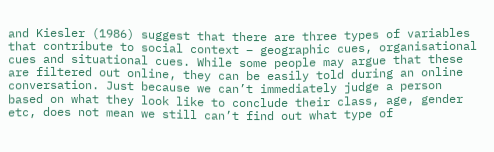and Kiesler (1986) suggest that there are three types of variables that contribute to social context – geographic cues, organisational cues and situational cues. While some people may argue that these are filtered out online, they can be easily told during an online conversation. Just because we can’t immediately judge a person based on what they look like to conclude their class, age, gender etc, does not mean we still can’t find out what type of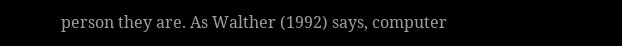person they are. As Walther (1992) says, computer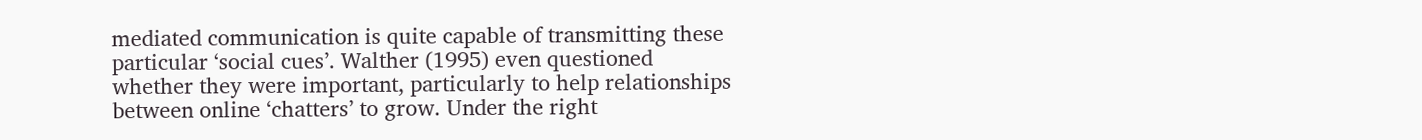mediated communication is quite capable of transmitting these particular ‘social cues’. Walther (1995) even questioned whether they were important, particularly to help relationships between online ‘chatters’ to grow. Under the right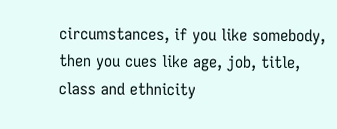circumstances, if you like somebody, then you cues like age, job, title, class and ethnicity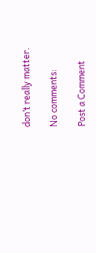don’t really matter.

No comments:

Post a Comment